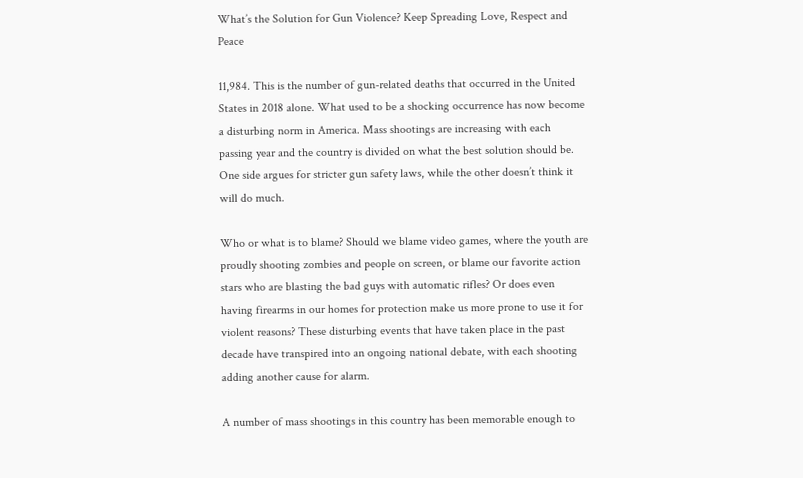What’s the Solution for Gun Violence? Keep Spreading Love, Respect and Peace

11,984. This is the number of gun-related deaths that occurred in the United States in 2018 alone. What used to be a shocking occurrence has now become a disturbing norm in America. Mass shootings are increasing with each passing year and the country is divided on what the best solution should be. One side argues for stricter gun safety laws, while the other doesn’t think it will do much.

Who or what is to blame? Should we blame video games, where the youth are proudly shooting zombies and people on screen, or blame our favorite action stars who are blasting the bad guys with automatic rifles? Or does even having firearms in our homes for protection make us more prone to use it for violent reasons? These disturbing events that have taken place in the past decade have transpired into an ongoing national debate, with each shooting adding another cause for alarm.

A number of mass shootings in this country has been memorable enough to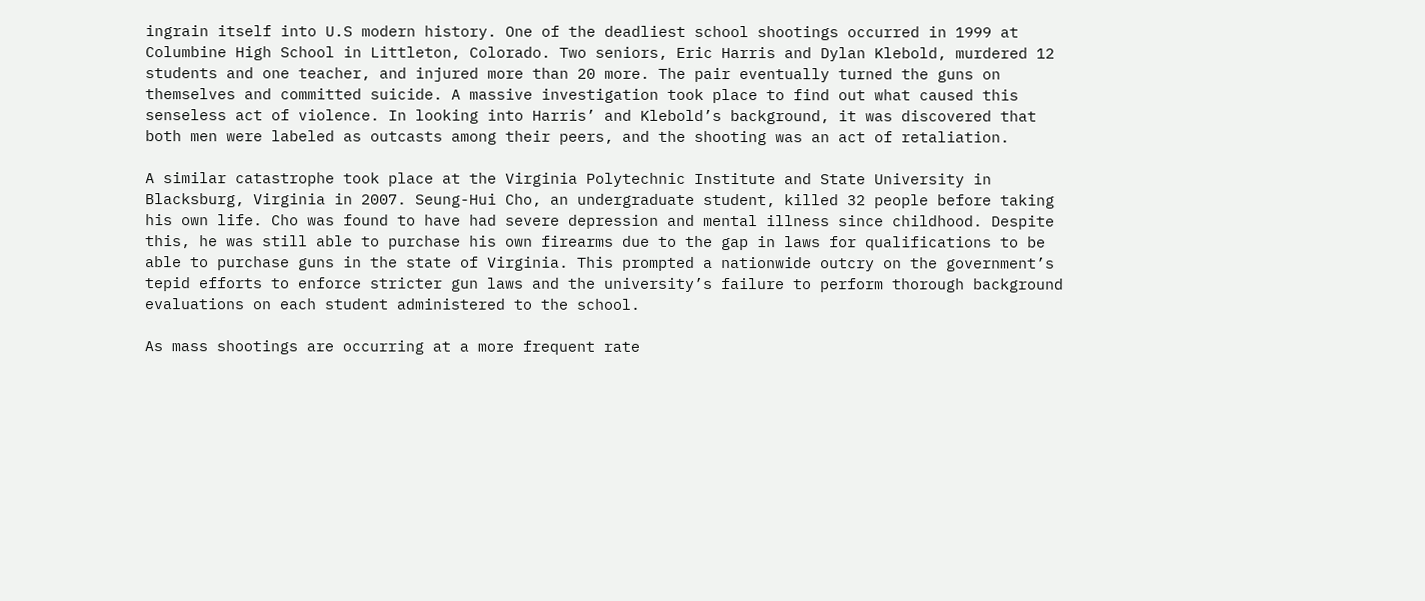ingrain itself into U.S modern history. One of the deadliest school shootings occurred in 1999 at Columbine High School in Littleton, Colorado. Two seniors, Eric Harris and Dylan Klebold, murdered 12 students and one teacher, and injured more than 20 more. The pair eventually turned the guns on themselves and committed suicide. A massive investigation took place to find out what caused this senseless act of violence. In looking into Harris’ and Klebold’s background, it was discovered that both men were labeled as outcasts among their peers, and the shooting was an act of retaliation.

A similar catastrophe took place at the Virginia Polytechnic Institute and State University in Blacksburg, Virginia in 2007. Seung-Hui Cho, an undergraduate student, killed 32 people before taking his own life. Cho was found to have had severe depression and mental illness since childhood. Despite this, he was still able to purchase his own firearms due to the gap in laws for qualifications to be able to purchase guns in the state of Virginia. This prompted a nationwide outcry on the government’s tepid efforts to enforce stricter gun laws and the university’s failure to perform thorough background evaluations on each student administered to the school.

As mass shootings are occurring at a more frequent rate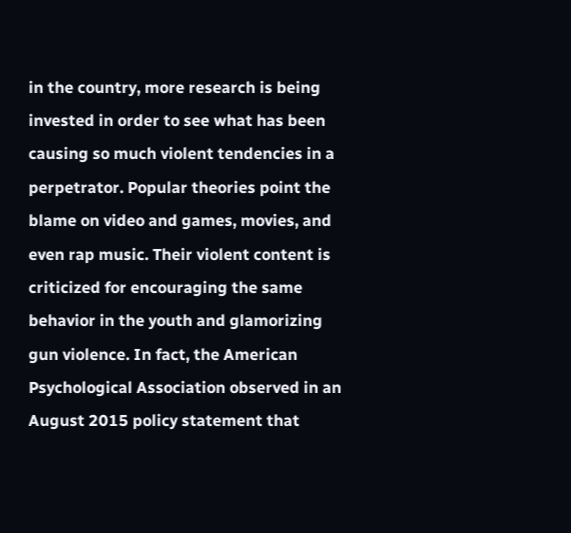in the country, more research is being invested in order to see what has been causing so much violent tendencies in a perpetrator. Popular theories point the blame on video and games, movies, and even rap music. Their violent content is criticized for encouraging the same behavior in the youth and glamorizing gun violence. In fact, the American Psychological Association observed in an August 2015 policy statement that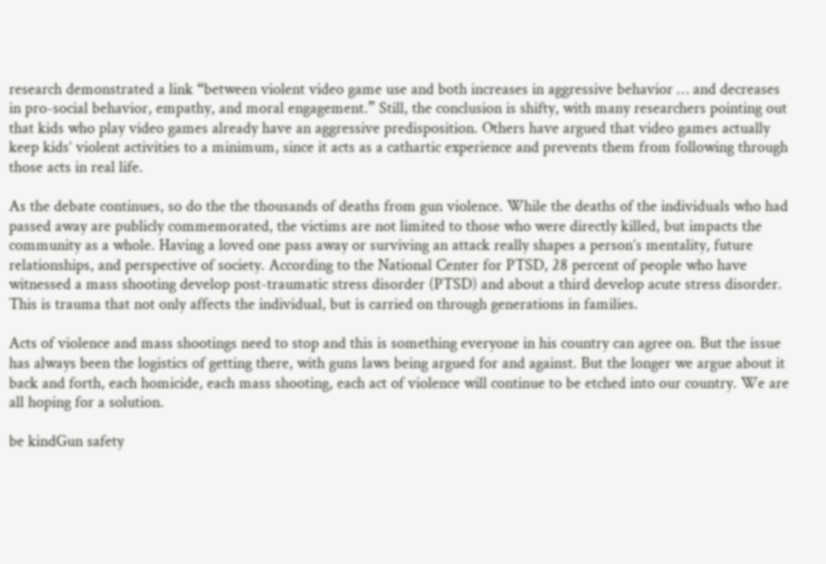research demonstrated a link “between violent video game use and both increases in aggressive behavior … and decreases in pro-social behavior, empathy, and moral engagement.” Still, the conclusion is shifty, with many researchers pointing out that kids who play video games already have an aggressive predisposition. Others have argued that video games actually keep kids’ violent activities to a minimum, since it acts as a cathartic experience and prevents them from following through those acts in real life.

As the debate continues, so do the the thousands of deaths from gun violence. While the deaths of the individuals who had passed away are publicly commemorated, the victims are not limited to those who were directly killed, but impacts the community as a whole. Having a loved one pass away or surviving an attack really shapes a person’s mentality, future relationships, and perspective of society. According to the National Center for PTSD, 28 percent of people who have witnessed a mass shooting develop post-traumatic stress disorder (PTSD) and about a third develop acute stress disorder. This is trauma that not only affects the individual, but is carried on through generations in families.

Acts of violence and mass shootings need to stop and this is something everyone in his country can agree on. But the issue has always been the logistics of getting there, with guns laws being argued for and against. But the longer we argue about it back and forth, each homicide, each mass shooting, each act of violence will continue to be etched into our country. We are all hoping for a solution.

be kindGun safety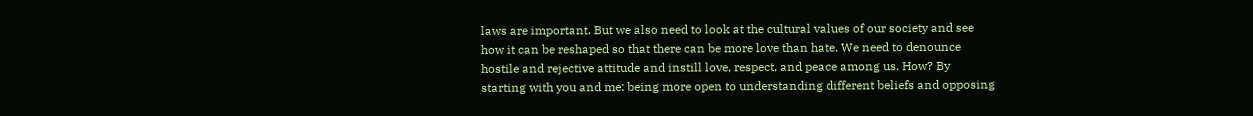laws are important. But we also need to look at the cultural values of our society and see how it can be reshaped so that there can be more love than hate. We need to denounce hostile and rejective attitude and instill love, respect, and peace among us. How? By starting with you and me: being more open to understanding different beliefs and opposing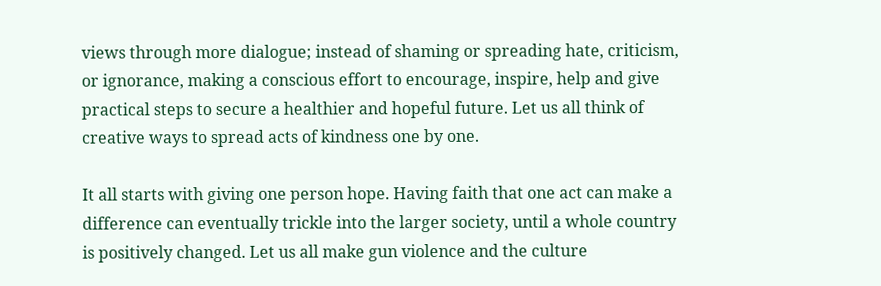views through more dialogue; instead of shaming or spreading hate, criticism, or ignorance, making a conscious effort to encourage, inspire, help and give practical steps to secure a healthier and hopeful future. Let us all think of creative ways to spread acts of kindness one by one.

It all starts with giving one person hope. Having faith that one act can make a difference can eventually trickle into the larger society, until a whole country is positively changed. Let us all make gun violence and the culture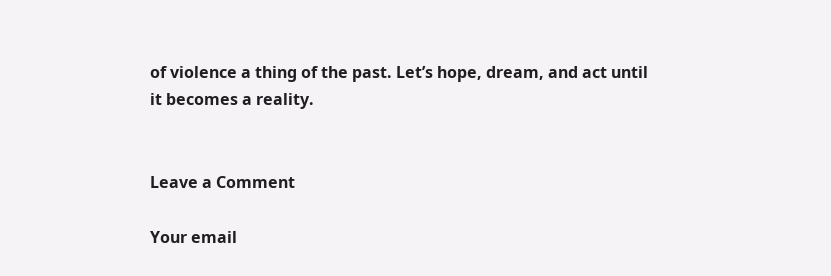of violence a thing of the past. Let’s hope, dream, and act until it becomes a reality.


Leave a Comment

Your email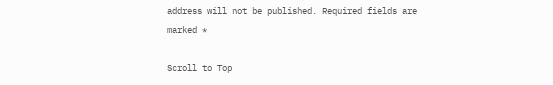address will not be published. Required fields are marked *

Scroll to Top